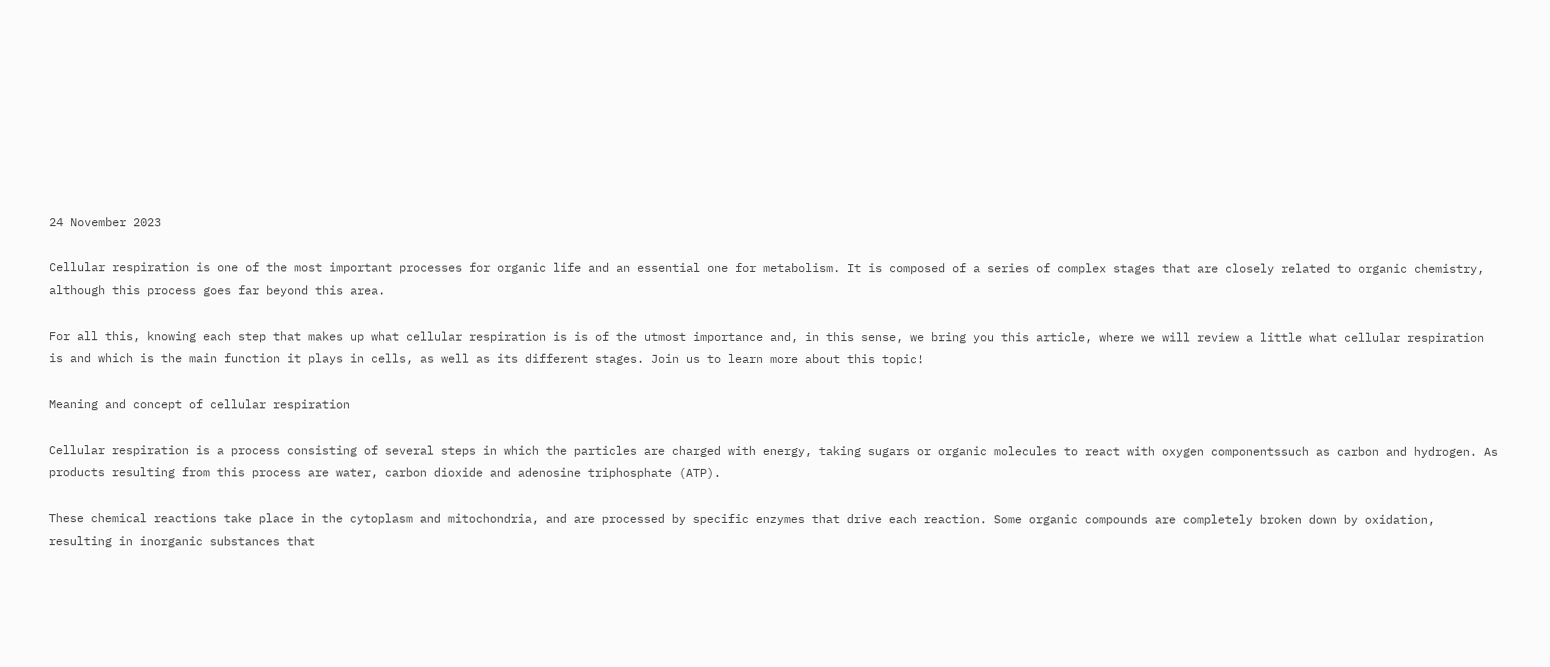24 November 2023

Cellular respiration is one of the most important processes for organic life and an essential one for metabolism. It is composed of a series of complex stages that are closely related to organic chemistry, although this process goes far beyond this area.

For all this, knowing each step that makes up what cellular respiration is is of the utmost importance and, in this sense, we bring you this article, where we will review a little what cellular respiration is and which is the main function it plays in cells, as well as its different stages. Join us to learn more about this topic!

Meaning and concept of cellular respiration

Cellular respiration is a process consisting of several steps in which the particles are charged with energy, taking sugars or organic molecules to react with oxygen componentssuch as carbon and hydrogen. As products resulting from this process are water, carbon dioxide and adenosine triphosphate (ATP).

These chemical reactions take place in the cytoplasm and mitochondria, and are processed by specific enzymes that drive each reaction. Some organic compounds are completely broken down by oxidation, resulting in inorganic substances that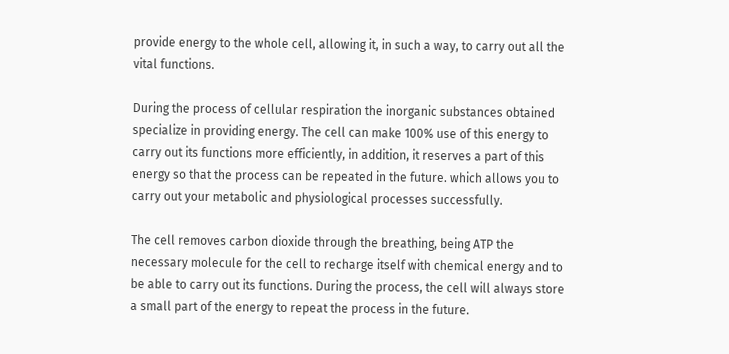provide energy to the whole cell, allowing it, in such a way, to carry out all the vital functions.

During the process of cellular respiration the inorganic substances obtained specialize in providing energy. The cell can make 100% use of this energy to carry out its functions more efficiently, in addition, it reserves a part of this energy so that the process can be repeated in the future. which allows you to carry out your metabolic and physiological processes successfully.

The cell removes carbon dioxide through the breathing, being ATP the necessary molecule for the cell to recharge itself with chemical energy and to be able to carry out its functions. During the process, the cell will always store a small part of the energy to repeat the process in the future.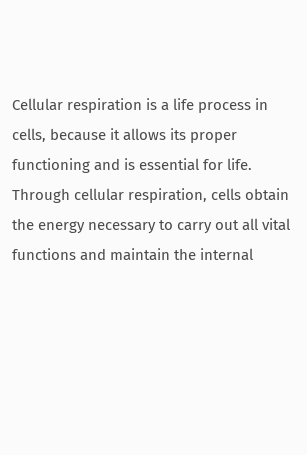Cellular respiration is a life process in cells, because it allows its proper functioning and is essential for life. Through cellular respiration, cells obtain the energy necessary to carry out all vital functions and maintain the internal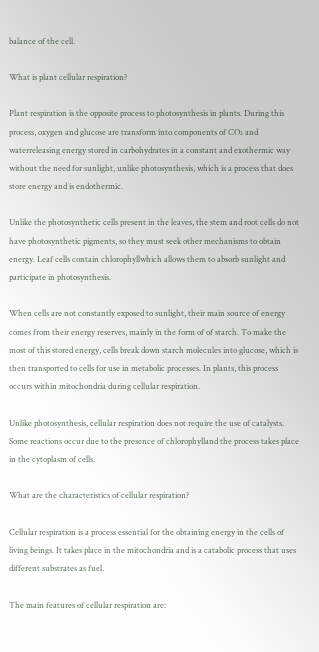balance of the cell.

What is plant cellular respiration?

Plant respiration is the opposite process to photosynthesis in plants. During this process, oxygen and glucose are transform into components of CO₂ and waterreleasing energy stored in carbohydrates in a constant and exothermic way without the need for sunlight, unlike photosynthesis, which is a process that does store energy and is endothermic.

Unlike the photosynthetic cells present in the leaves, the stem and root cells do not have photosynthetic pigments, so they must seek other mechanisms to obtain energy. Leaf cells contain chlorophyllwhich allows them to absorb sunlight and participate in photosynthesis.

When cells are not constantly exposed to sunlight, their main source of energy comes from their energy reserves, mainly in the form of of starch. To make the most of this stored energy, cells break down starch molecules into glucose, which is then transported to cells for use in metabolic processes. In plants, this process occurs within mitochondria during cellular respiration.

Unlike photosynthesis, cellular respiration does not require the use of catalysts. Some reactions occur due to the presence of chlorophylland the process takes place in the cytoplasm of cells.

What are the characteristics of cellular respiration?

Cellular respiration is a process essential for the obtaining energy in the cells of living beings. It takes place in the mitochondria and is a catabolic process that uses different substrates as fuel.

The main features of cellular respiration are: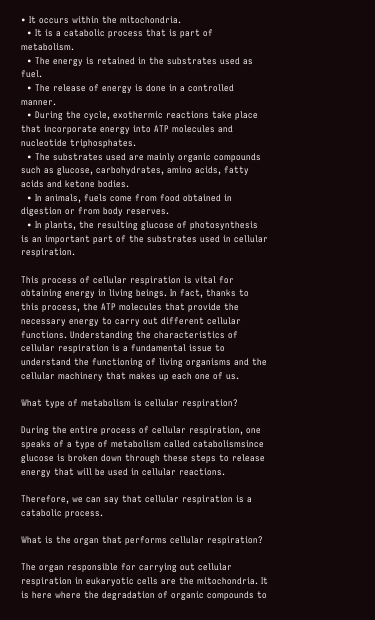• It occurs within the mitochondria.
  • It is a catabolic process that is part of metabolism.
  • The energy is retained in the substrates used as fuel.
  • The release of energy is done in a controlled manner.
  • During the cycle, exothermic reactions take place that incorporate energy into ATP molecules and nucleotide triphosphates.
  • The substrates used are mainly organic compounds such as glucose, carbohydrates, amino acids, fatty acids and ketone bodies.
  • In animals, fuels come from food obtained in digestion or from body reserves.
  • In plants, the resulting glucose of photosynthesis is an important part of the substrates used in cellular respiration.

This process of cellular respiration is vital for obtaining energy in living beings. In fact, thanks to this process, the ATP molecules that provide the necessary energy to carry out different cellular functions. Understanding the characteristics of cellular respiration is a fundamental issue to understand the functioning of living organisms and the cellular machinery that makes up each one of us.

What type of metabolism is cellular respiration?

During the entire process of cellular respiration, one speaks of a type of metabolism called catabolismsince glucose is broken down through these steps to release energy that will be used in cellular reactions.

Therefore, we can say that cellular respiration is a catabolic process.

What is the organ that performs cellular respiration?

The organ responsible for carrying out cellular respiration in eukaryotic cells are the mitochondria. It is here where the degradation of organic compounds to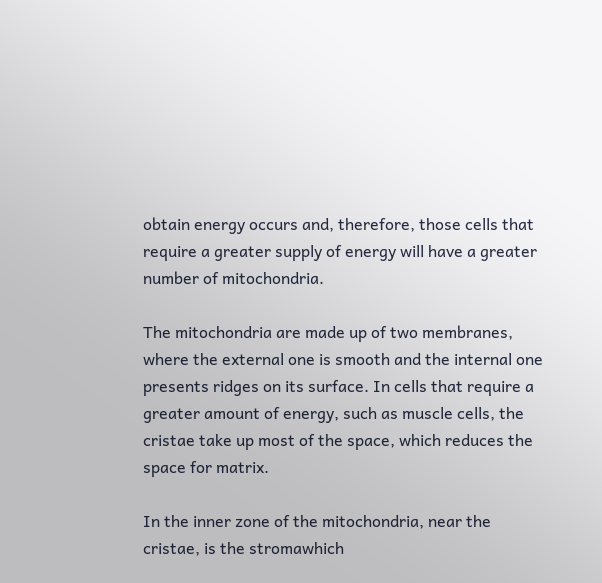obtain energy occurs and, therefore, those cells that require a greater supply of energy will have a greater number of mitochondria.

The mitochondria are made up of two membranes, where the external one is smooth and the internal one presents ridges on its surface. In cells that require a greater amount of energy, such as muscle cells, the cristae take up most of the space, which reduces the space for matrix.

In the inner zone of the mitochondria, near the cristae, is the stromawhich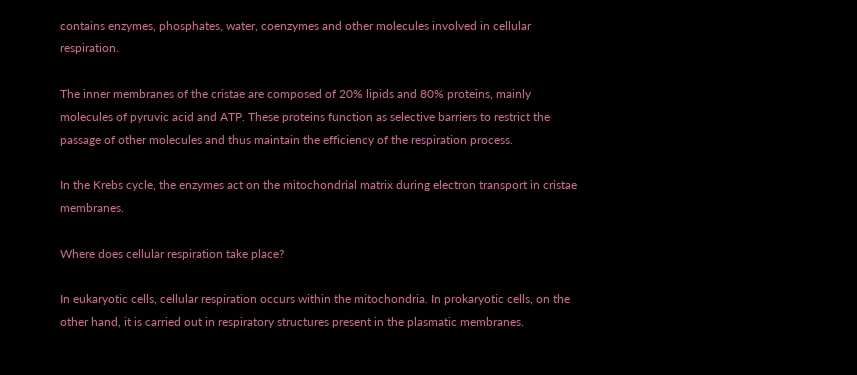contains enzymes, phosphates, water, coenzymes and other molecules involved in cellular respiration.

The inner membranes of the cristae are composed of 20% lipids and 80% proteins, mainly molecules of pyruvic acid and ATP. These proteins function as selective barriers to restrict the passage of other molecules and thus maintain the efficiency of the respiration process.

In the Krebs cycle, the enzymes act on the mitochondrial matrix during electron transport in cristae membranes.

Where does cellular respiration take place?

In eukaryotic cells, cellular respiration occurs within the mitochondria. In prokaryotic cells, on the other hand, it is carried out in respiratory structures present in the plasmatic membranes.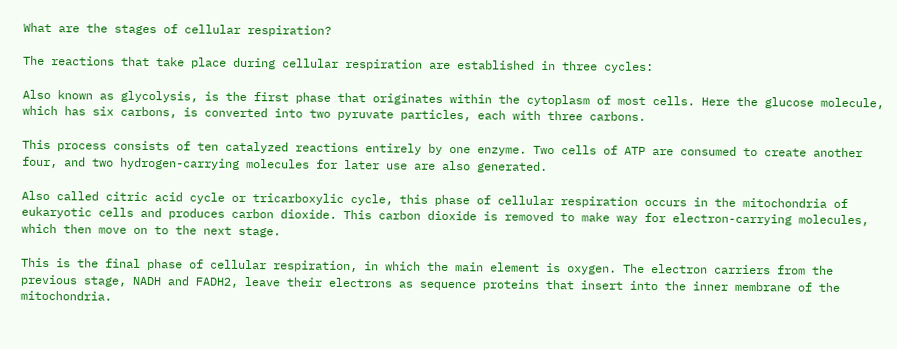What are the stages of cellular respiration?

The reactions that take place during cellular respiration are established in three cycles:

Also known as glycolysis, is the first phase that originates within the cytoplasm of most cells. Here the glucose molecule, which has six carbons, is converted into two pyruvate particles, each with three carbons.

This process consists of ten catalyzed reactions entirely by one enzyme. Two cells of ATP are consumed to create another four, and two hydrogen-carrying molecules for later use are also generated.

Also called citric acid cycle or tricarboxylic cycle, this phase of cellular respiration occurs in the mitochondria of eukaryotic cells and produces carbon dioxide. This carbon dioxide is removed to make way for electron-carrying molecules, which then move on to the next stage.

This is the final phase of cellular respiration, in which the main element is oxygen. The electron carriers from the previous stage, NADH and FADH2, leave their electrons as sequence proteins that insert into the inner membrane of the mitochondria.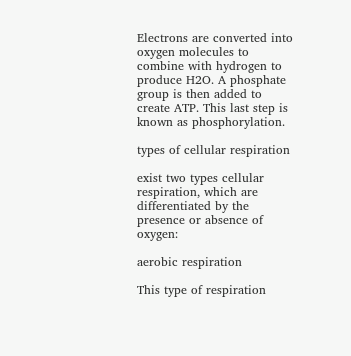Electrons are converted into oxygen molecules to combine with hydrogen to produce H2O. A phosphate group is then added to create ATP. This last step is known as phosphorylation.

types of cellular respiration

exist two types cellular respiration, which are differentiated by the presence or absence of oxygen:

aerobic respiration

This type of respiration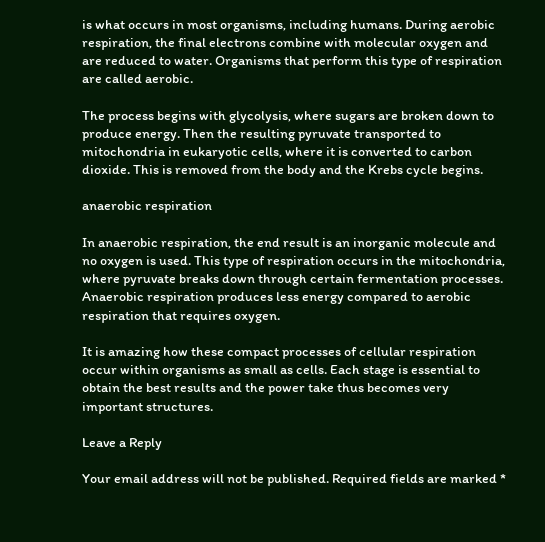is what occurs in most organisms, including humans. During aerobic respiration, the final electrons combine with molecular oxygen and are reduced to water. Organisms that perform this type of respiration are called aerobic.

The process begins with glycolysis, where sugars are broken down to produce energy. Then the resulting pyruvate transported to mitochondria in eukaryotic cells, where it is converted to carbon dioxide. This is removed from the body and the Krebs cycle begins.

anaerobic respiration

In anaerobic respiration, the end result is an inorganic molecule and no oxygen is used. This type of respiration occurs in the mitochondria, where pyruvate breaks down through certain fermentation processes. Anaerobic respiration produces less energy compared to aerobic respiration that requires oxygen.

It is amazing how these compact processes of cellular respiration occur within organisms as small as cells. Each stage is essential to obtain the best results and the power take thus becomes very important structures.

Leave a Reply

Your email address will not be published. Required fields are marked *